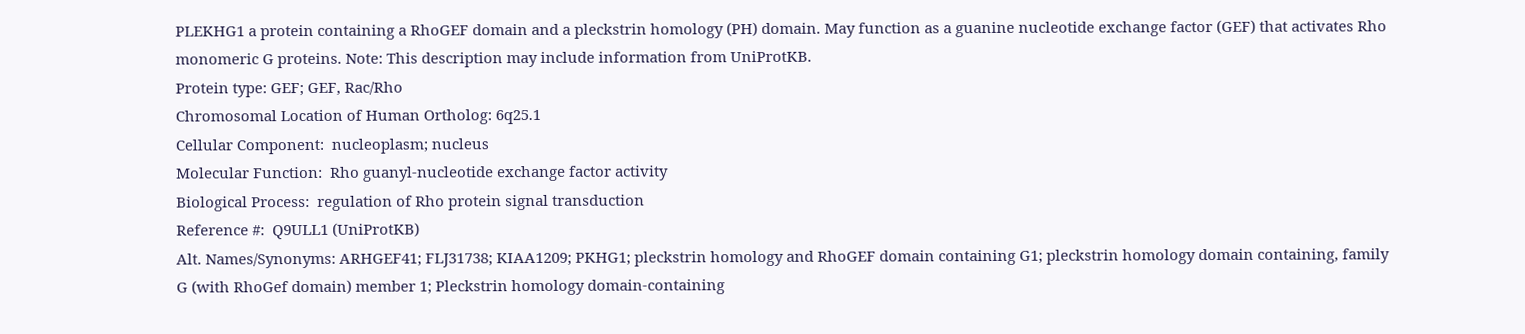PLEKHG1 a protein containing a RhoGEF domain and a pleckstrin homology (PH) domain. May function as a guanine nucleotide exchange factor (GEF) that activates Rho monomeric G proteins. Note: This description may include information from UniProtKB.
Protein type: GEF; GEF, Rac/Rho
Chromosomal Location of Human Ortholog: 6q25.1
Cellular Component:  nucleoplasm; nucleus
Molecular Function:  Rho guanyl-nucleotide exchange factor activity
Biological Process:  regulation of Rho protein signal transduction
Reference #:  Q9ULL1 (UniProtKB)
Alt. Names/Synonyms: ARHGEF41; FLJ31738; KIAA1209; PKHG1; pleckstrin homology and RhoGEF domain containing G1; pleckstrin homology domain containing, family G (with RhoGef domain) member 1; Pleckstrin homology domain-containing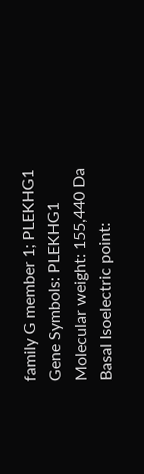family G member 1; PLEKHG1
Gene Symbols: PLEKHG1
Molecular weight: 155,440 Da
Basal Isoelectric point: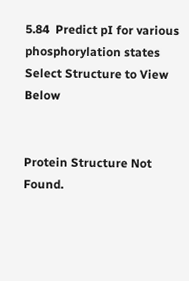5.84  Predict pI for various phosphorylation states
Select Structure to View Below


Protein Structure Not Found.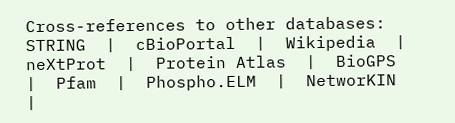Cross-references to other databases:  STRING  |  cBioPortal  |  Wikipedia  |  neXtProt  |  Protein Atlas  |  BioGPS  |  Pfam  |  Phospho.ELM  |  NetworKIN  |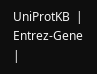UniProtKB  |  Entrez-Gene  |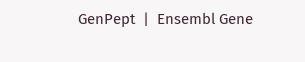GenPept  |  Ensembl Gene